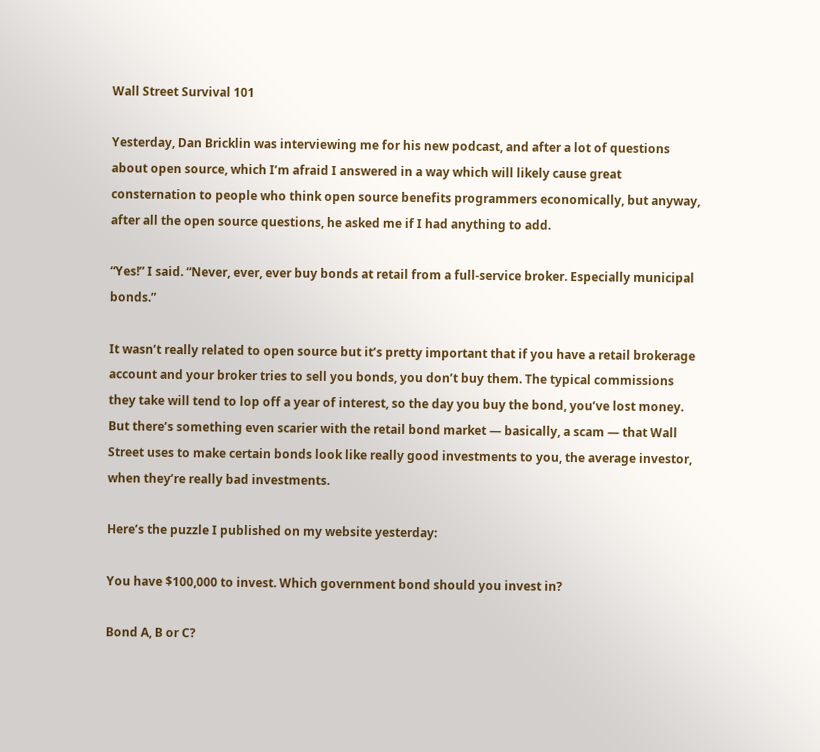Wall Street Survival 101

Yesterday, Dan Bricklin was interviewing me for his new podcast, and after a lot of questions about open source, which I’m afraid I answered in a way which will likely cause great consternation to people who think open source benefits programmers economically, but anyway, after all the open source questions, he asked me if I had anything to add.

“Yes!” I said. “Never, ever, ever buy bonds at retail from a full-service broker. Especially municipal bonds.”

It wasn’t really related to open source but it’s pretty important that if you have a retail brokerage account and your broker tries to sell you bonds, you don’t buy them. The typical commissions they take will tend to lop off a year of interest, so the day you buy the bond, you’ve lost money. But there’s something even scarier with the retail bond market — basically, a scam — that Wall Street uses to make certain bonds look like really good investments to you, the average investor, when they’re really bad investments.

Here’s the puzzle I published on my website yesterday:

You have $100,000 to invest. Which government bond should you invest in?

Bond A, B or C?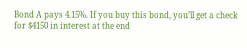Bond A pays 4.15%. If you buy this bond, you’ll get a check for $4150 in interest at the end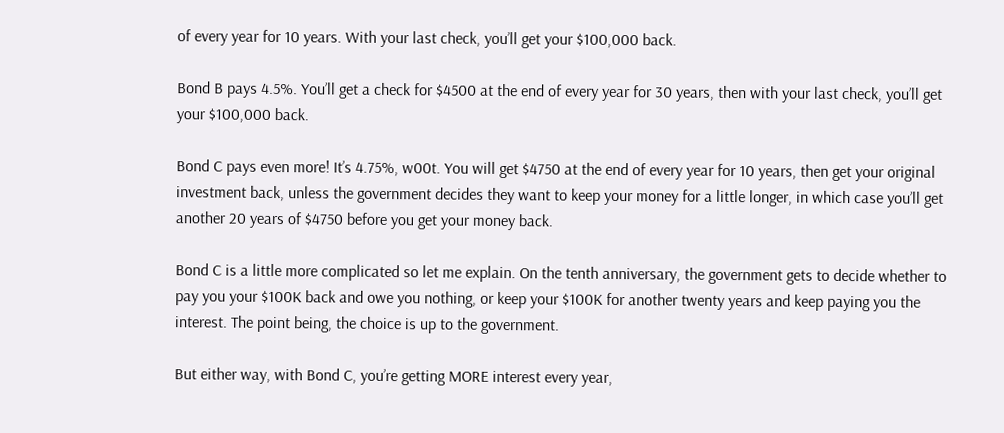of every year for 10 years. With your last check, you’ll get your $100,000 back.

Bond B pays 4.5%. You’ll get a check for $4500 at the end of every year for 30 years, then with your last check, you’ll get your $100,000 back.

Bond C pays even more! It’s 4.75%, w00t. You will get $4750 at the end of every year for 10 years, then get your original investment back, unless the government decides they want to keep your money for a little longer, in which case you’ll get another 20 years of $4750 before you get your money back.

Bond C is a little more complicated so let me explain. On the tenth anniversary, the government gets to decide whether to pay you your $100K back and owe you nothing, or keep your $100K for another twenty years and keep paying you the interest. The point being, the choice is up to the government.

But either way, with Bond C, you’re getting MORE interest every year,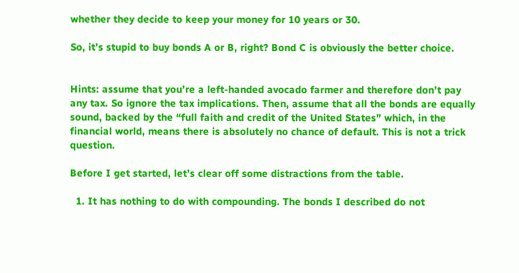whether they decide to keep your money for 10 years or 30.

So, it’s stupid to buy bonds A or B, right? Bond C is obviously the better choice.


Hints: assume that you’re a left-handed avocado farmer and therefore don’t pay any tax. So ignore the tax implications. Then, assume that all the bonds are equally sound, backed by the “full faith and credit of the United States” which, in the financial world, means there is absolutely no chance of default. This is not a trick question.

Before I get started, let’s clear off some distractions from the table.

  1. It has nothing to do with compounding. The bonds I described do not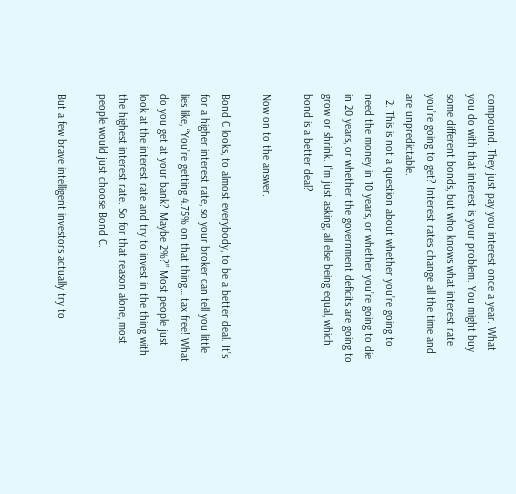compound. They just pay you interest once a year. What you do with that interest is your problem. You might buy some different bonds, but who knows what interest rate you’re going to get? Interest rates change all the time and are unpredictable.
  2. This is not a question about whether you’re going to need the money in 10 years, or whether you’re going to die in 20 years, or whether the government deficits are going to grow or shrink. I’m just asking, all else being equal, which bond is a better deal?

Now on to the answer.

Bond C looks, to almost everybody, to be a better deal. It’s for a higher interest rate, so your broker can tell you little lies like, “You’re getting 4.75% on that thing… tax free! What do you get at your bank? Maybe 2%?” Most people just look at the interest rate and try to invest in the thing with the highest interest rate. So for that reason alone, most people would just choose Bond C.

But a few brave intelligent investors actually try to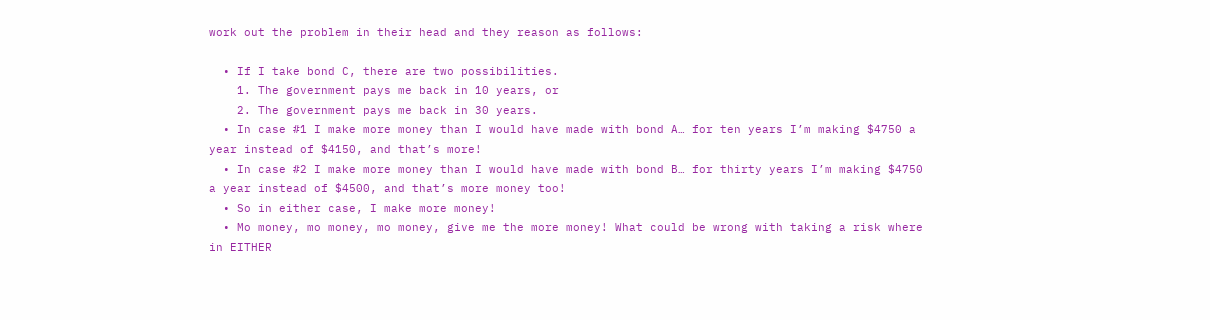work out the problem in their head and they reason as follows:

  • If I take bond C, there are two possibilities.
    1. The government pays me back in 10 years, or
    2. The government pays me back in 30 years.
  • In case #1 I make more money than I would have made with bond A… for ten years I’m making $4750 a year instead of $4150, and that’s more!
  • In case #2 I make more money than I would have made with bond B… for thirty years I’m making $4750 a year instead of $4500, and that’s more money too!
  • So in either case, I make more money!
  • Mo money, mo money, mo money, give me the more money! What could be wrong with taking a risk where in EITHER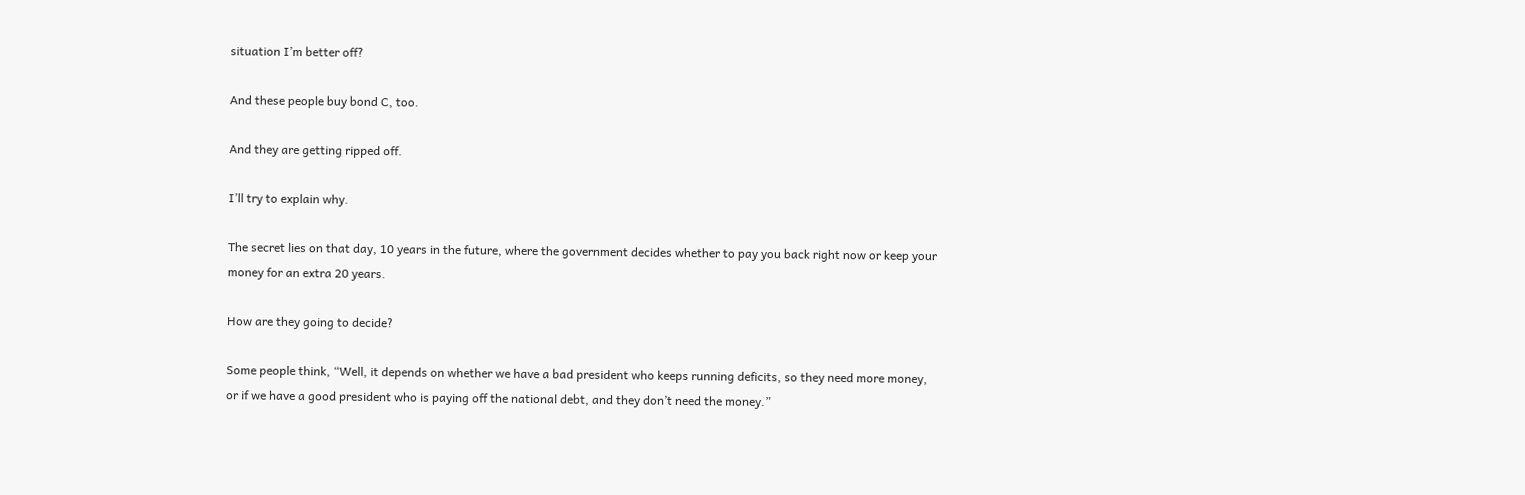situation I’m better off?

And these people buy bond C, too.

And they are getting ripped off.

I’ll try to explain why.

The secret lies on that day, 10 years in the future, where the government decides whether to pay you back right now or keep your money for an extra 20 years.

How are they going to decide?

Some people think, “Well, it depends on whether we have a bad president who keeps running deficits, so they need more money, or if we have a good president who is paying off the national debt, and they don’t need the money.”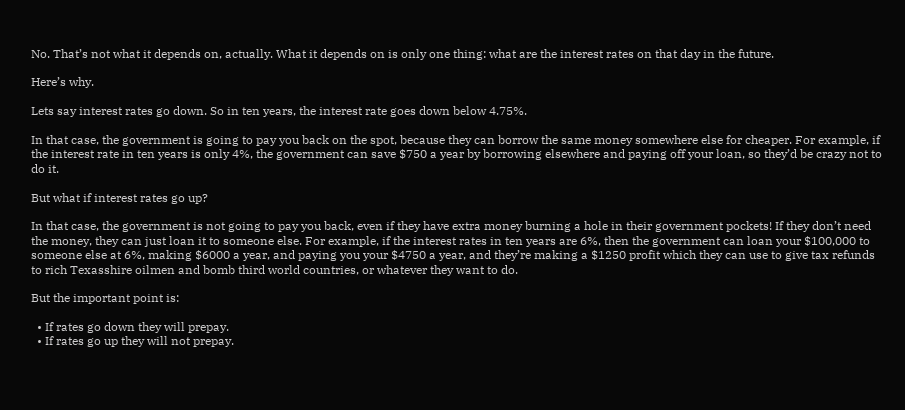No. That’s not what it depends on, actually. What it depends on is only one thing: what are the interest rates on that day in the future.

Here’s why.

Lets say interest rates go down. So in ten years, the interest rate goes down below 4.75%.

In that case, the government is going to pay you back on the spot, because they can borrow the same money somewhere else for cheaper. For example, if the interest rate in ten years is only 4%, the government can save $750 a year by borrowing elsewhere and paying off your loan, so they’d be crazy not to do it.

But what if interest rates go up?

In that case, the government is not going to pay you back, even if they have extra money burning a hole in their government pockets! If they don’t need the money, they can just loan it to someone else. For example, if the interest rates in ten years are 6%, then the government can loan your $100,000 to someone else at 6%, making $6000 a year, and paying you your $4750 a year, and they’re making a $1250 profit which they can use to give tax refunds to rich Texasshire oilmen and bomb third world countries, or whatever they want to do.

But the important point is:

  • If rates go down they will prepay.
  • If rates go up they will not prepay.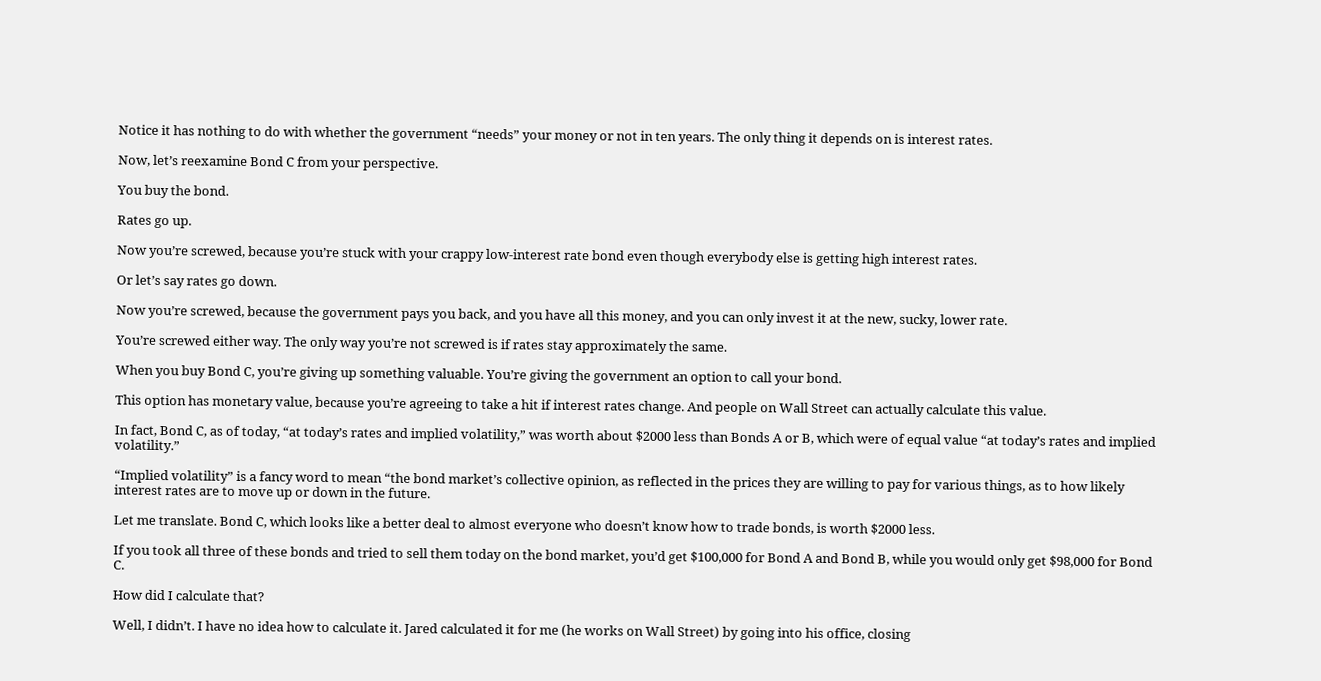Notice it has nothing to do with whether the government “needs” your money or not in ten years. The only thing it depends on is interest rates.

Now, let’s reexamine Bond C from your perspective.

You buy the bond.

Rates go up.

Now you’re screwed, because you’re stuck with your crappy low-interest rate bond even though everybody else is getting high interest rates.

Or let’s say rates go down.

Now you’re screwed, because the government pays you back, and you have all this money, and you can only invest it at the new, sucky, lower rate.

You’re screwed either way. The only way you’re not screwed is if rates stay approximately the same.

When you buy Bond C, you’re giving up something valuable. You’re giving the government an option to call your bond.

This option has monetary value, because you’re agreeing to take a hit if interest rates change. And people on Wall Street can actually calculate this value.

In fact, Bond C, as of today, “at today’s rates and implied volatility,” was worth about $2000 less than Bonds A or B, which were of equal value “at today’s rates and implied volatility.”

“Implied volatility” is a fancy word to mean “the bond market’s collective opinion, as reflected in the prices they are willing to pay for various things, as to how likely interest rates are to move up or down in the future.

Let me translate. Bond C, which looks like a better deal to almost everyone who doesn’t know how to trade bonds, is worth $2000 less.

If you took all three of these bonds and tried to sell them today on the bond market, you’d get $100,000 for Bond A and Bond B, while you would only get $98,000 for Bond C.

How did I calculate that?

Well, I didn’t. I have no idea how to calculate it. Jared calculated it for me (he works on Wall Street) by going into his office, closing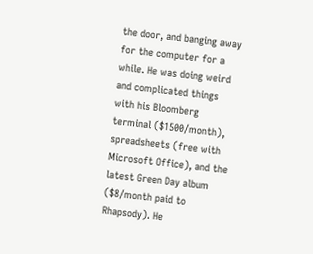the door, and banging away for the computer for a while. He was doing weird and complicated things with his Bloomberg terminal ($1500/month), spreadsheets (free with Microsoft Office), and the latest Green Day album ($8/month paid to Rhapsody). He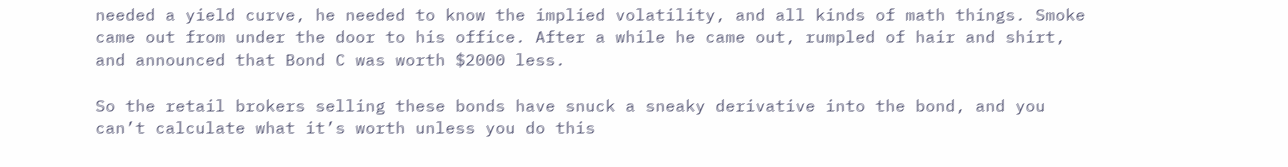needed a yield curve, he needed to know the implied volatility, and all kinds of math things. Smoke came out from under the door to his office. After a while he came out, rumpled of hair and shirt, and announced that Bond C was worth $2000 less.

So the retail brokers selling these bonds have snuck a sneaky derivative into the bond, and you can’t calculate what it’s worth unless you do this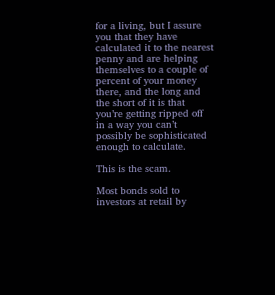for a living, but I assure you that they have calculated it to the nearest penny and are helping themselves to a couple of percent of your money there, and the long and the short of it is that you’re getting ripped off in a way you can’t possibly be sophisticated enough to calculate.

This is the scam.

Most bonds sold to investors at retail by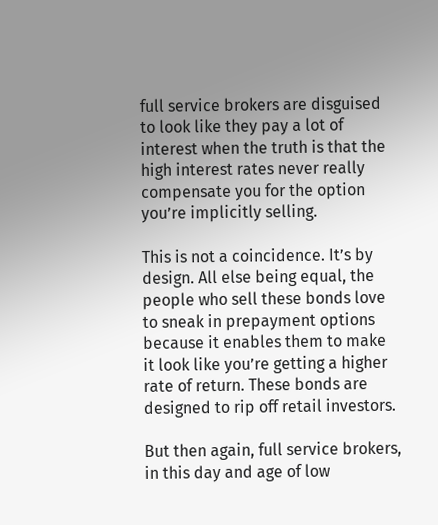full service brokers are disguised to look like they pay a lot of interest when the truth is that the high interest rates never really compensate you for the option you’re implicitly selling.

This is not a coincidence. It’s by design. All else being equal, the people who sell these bonds love to sneak in prepayment options because it enables them to make it look like you’re getting a higher rate of return. These bonds are designed to rip off retail investors.

But then again, full service brokers, in this day and age of low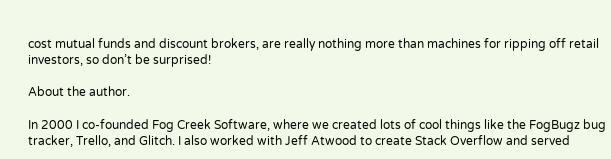cost mutual funds and discount brokers, are really nothing more than machines for ripping off retail investors, so don’t be surprised!

About the author.

In 2000 I co-founded Fog Creek Software, where we created lots of cool things like the FogBugz bug tracker, Trello, and Glitch. I also worked with Jeff Atwood to create Stack Overflow and served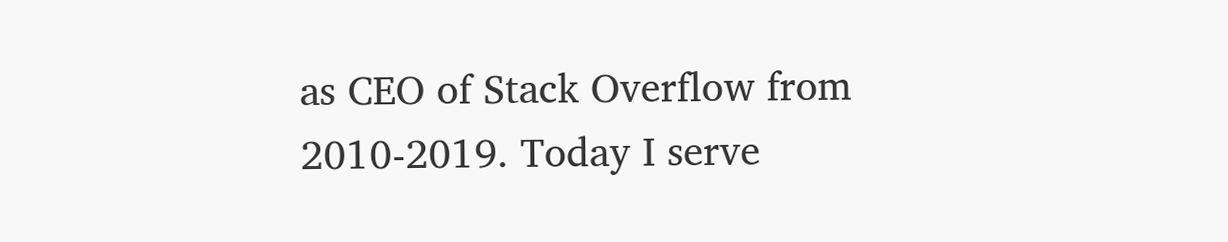as CEO of Stack Overflow from 2010-2019. Today I serve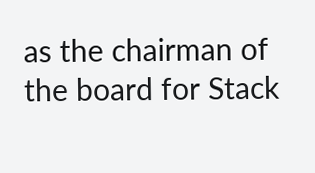as the chairman of the board for Stack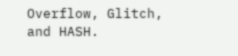Overflow, Glitch, and HASH.